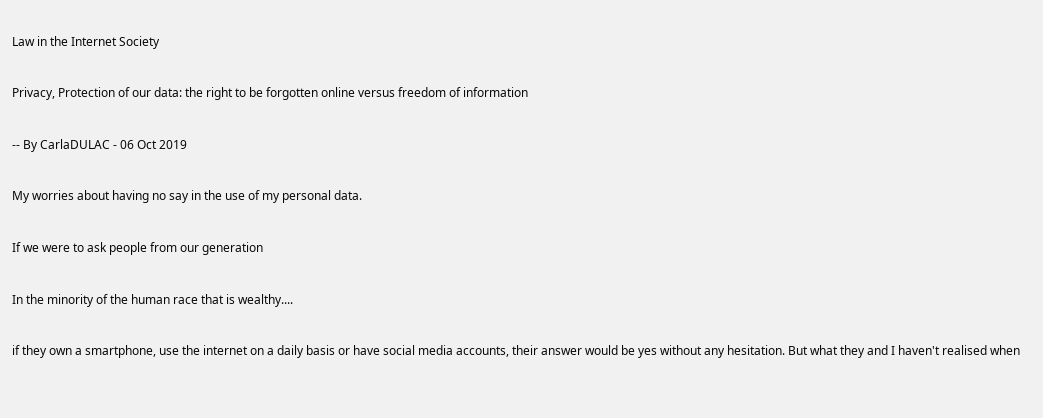Law in the Internet Society

Privacy, Protection of our data: the right to be forgotten online versus freedom of information

-- By CarlaDULAC - 06 Oct 2019

My worries about having no say in the use of my personal data.

If we were to ask people from our generation

In the minority of the human race that is wealthy....

if they own a smartphone, use the internet on a daily basis or have social media accounts, their answer would be yes without any hesitation. But what they and I haven't realised when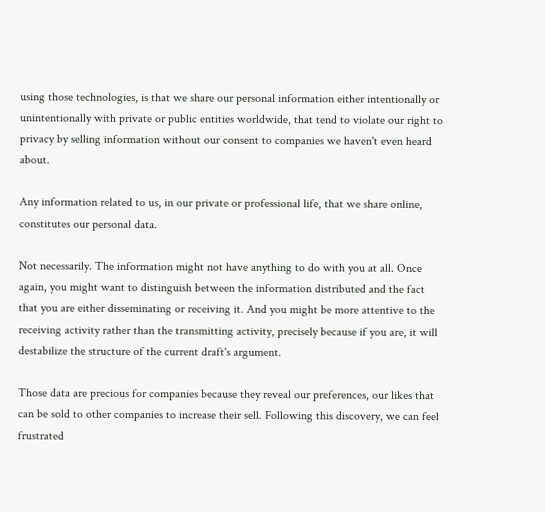using those technologies, is that we share our personal information either intentionally or unintentionally with private or public entities worldwide, that tend to violate our right to privacy by selling information without our consent to companies we haven't even heard about.

Any information related to us, in our private or professional life, that we share online, constitutes our personal data.

Not necessarily. The information might not have anything to do with you at all. Once again, you might want to distinguish between the information distributed and the fact that you are either disseminating or receiving it. And you might be more attentive to the receiving activity rather than the transmitting activity, precisely because if you are, it will destabilize the structure of the current draft's argument.

Those data are precious for companies because they reveal our preferences, our likes that can be sold to other companies to increase their sell. Following this discovery, we can feel frustrated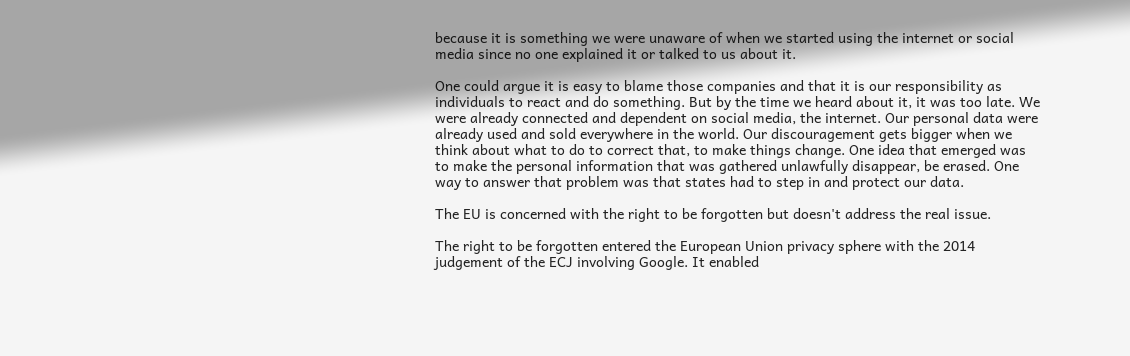because it is something we were unaware of when we started using the internet or social media since no one explained it or talked to us about it.

One could argue it is easy to blame those companies and that it is our responsibility as individuals to react and do something. But by the time we heard about it, it was too late. We were already connected and dependent on social media, the internet. Our personal data were already used and sold everywhere in the world. Our discouragement gets bigger when we think about what to do to correct that, to make things change. One idea that emerged was to make the personal information that was gathered unlawfully disappear, be erased. One way to answer that problem was that states had to step in and protect our data.

The EU is concerned with the right to be forgotten but doesn't address the real issue.

The right to be forgotten entered the European Union privacy sphere with the 2014 judgement of the ECJ involving Google. It enabled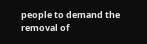people to demand the removal of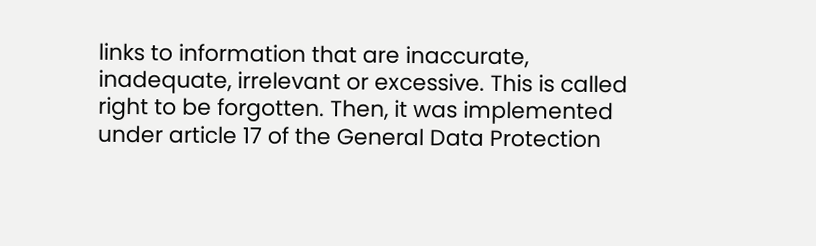links to information that are inaccurate, inadequate, irrelevant or excessive. This is called right to be forgotten. Then, it was implemented under article 17 of the General Data Protection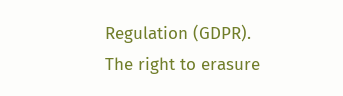Regulation (GDPR). The right to erasure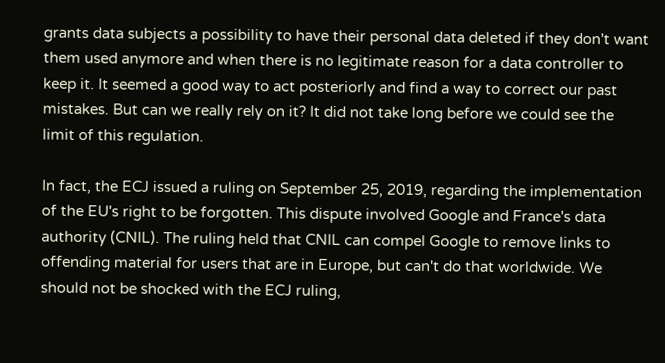grants data subjects a possibility to have their personal data deleted if they don't want them used anymore and when there is no legitimate reason for a data controller to keep it. It seemed a good way to act posteriorly and find a way to correct our past mistakes. But can we really rely on it? It did not take long before we could see the limit of this regulation.

In fact, the ECJ issued a ruling on September 25, 2019, regarding the implementation of the EU's right to be forgotten. This dispute involved Google and France's data authority (CNIL). The ruling held that CNIL can compel Google to remove links to offending material for users that are in Europe, but can't do that worldwide. We should not be shocked with the ECJ ruling,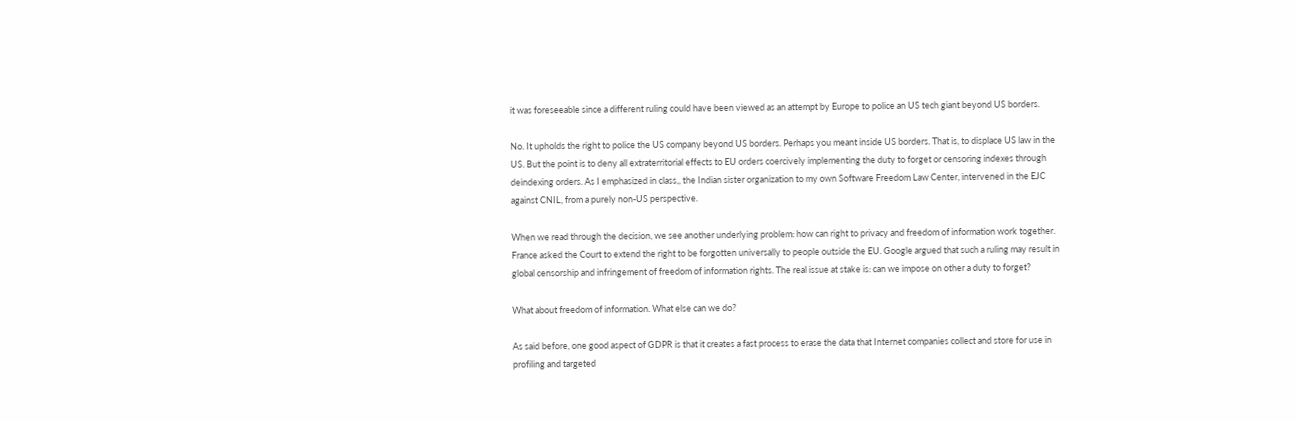it was foreseeable since a different ruling could have been viewed as an attempt by Europe to police an US tech giant beyond US borders.

No. It upholds the right to police the US company beyond US borders. Perhaps you meant inside US borders. That is, to displace US law in the US. But the point is to deny all extraterritorial effects to EU orders coercively implementing the duty to forget or censoring indexes through deindexing orders. As I emphasized in class,, the Indian sister organization to my own Software Freedom Law Center, intervened in the EJC against CNIL, from a purely non-US perspective.

When we read through the decision, we see another underlying problem: how can right to privacy and freedom of information work together. France asked the Court to extend the right to be forgotten universally to people outside the EU. Google argued that such a ruling may result in global censorship and infringement of freedom of information rights. The real issue at stake is: can we impose on other a duty to forget?

What about freedom of information. What else can we do?

As said before, one good aspect of GDPR is that it creates a fast process to erase the data that Internet companies collect and store for use in profiling and targeted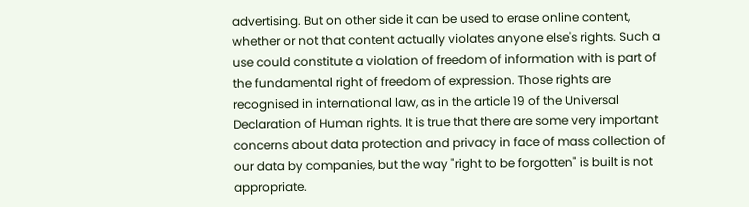advertising. But on other side it can be used to erase online content, whether or not that content actually violates anyone else's rights. Such a use could constitute a violation of freedom of information with is part of the fundamental right of freedom of expression. Those rights are recognised in international law, as in the article 19 of the Universal Declaration of Human rights. It is true that there are some very important concerns about data protection and privacy in face of mass collection of our data by companies, but the way "right to be forgotten" is built is not appropriate.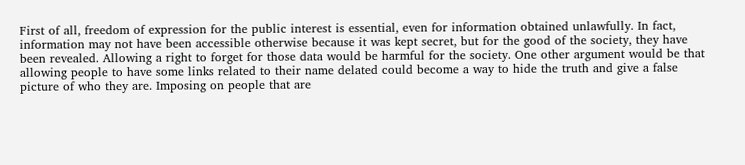First of all, freedom of expression for the public interest is essential, even for information obtained unlawfully. In fact, information may not have been accessible otherwise because it was kept secret, but for the good of the society, they have been revealed. Allowing a right to forget for those data would be harmful for the society. One other argument would be that allowing people to have some links related to their name delated could become a way to hide the truth and give a false picture of who they are. Imposing on people that are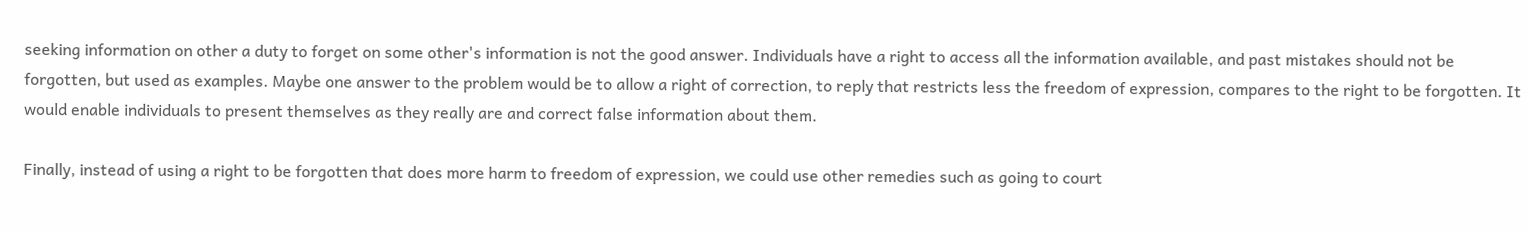seeking information on other a duty to forget on some other's information is not the good answer. Individuals have a right to access all the information available, and past mistakes should not be forgotten, but used as examples. Maybe one answer to the problem would be to allow a right of correction, to reply that restricts less the freedom of expression, compares to the right to be forgotten. It would enable individuals to present themselves as they really are and correct false information about them.

Finally, instead of using a right to be forgotten that does more harm to freedom of expression, we could use other remedies such as going to court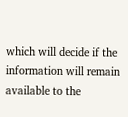which will decide if the information will remain available to the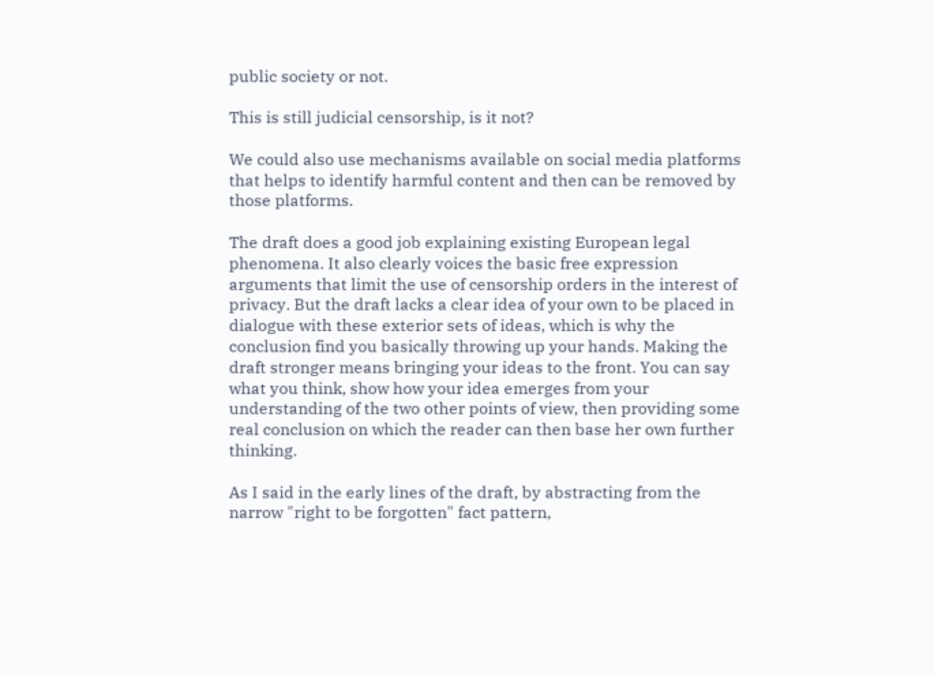public society or not.

This is still judicial censorship, is it not?

We could also use mechanisms available on social media platforms that helps to identify harmful content and then can be removed by those platforms.

The draft does a good job explaining existing European legal phenomena. It also clearly voices the basic free expression arguments that limit the use of censorship orders in the interest of privacy. But the draft lacks a clear idea of your own to be placed in dialogue with these exterior sets of ideas, which is why the conclusion find you basically throwing up your hands. Making the draft stronger means bringing your ideas to the front. You can say what you think, show how your idea emerges from your understanding of the two other points of view, then providing some real conclusion on which the reader can then base her own further thinking.

As I said in the early lines of the draft, by abstracting from the narrow "right to be forgotten" fact pattern,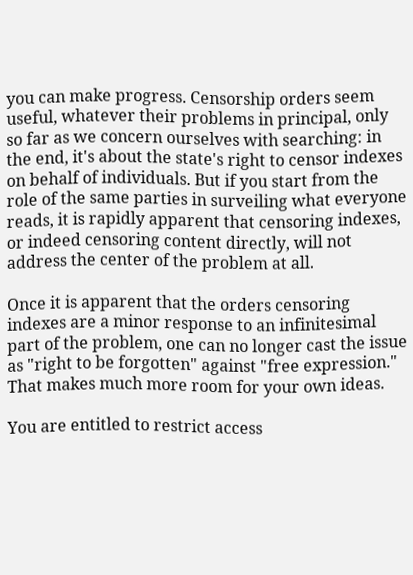you can make progress. Censorship orders seem useful, whatever their problems in principal, only so far as we concern ourselves with searching: in the end, it's about the state's right to censor indexes on behalf of individuals. But if you start from the role of the same parties in surveiling what everyone reads, it is rapidly apparent that censoring indexes, or indeed censoring content directly, will not address the center of the problem at all.

Once it is apparent that the orders censoring indexes are a minor response to an infinitesimal part of the problem, one can no longer cast the issue as "right to be forgotten" against "free expression." That makes much more room for your own ideas.

You are entitled to restrict access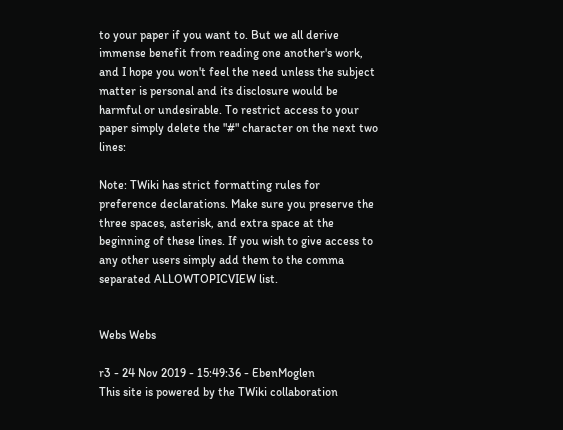to your paper if you want to. But we all derive immense benefit from reading one another's work, and I hope you won't feel the need unless the subject matter is personal and its disclosure would be harmful or undesirable. To restrict access to your paper simply delete the "#" character on the next two lines:

Note: TWiki has strict formatting rules for preference declarations. Make sure you preserve the three spaces, asterisk, and extra space at the beginning of these lines. If you wish to give access to any other users simply add them to the comma separated ALLOWTOPICVIEW list.


Webs Webs

r3 - 24 Nov 2019 - 15:49:36 - EbenMoglen
This site is powered by the TWiki collaboration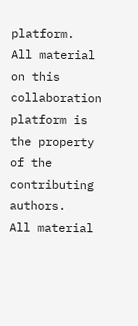platform.
All material on this collaboration platform is the property of the contributing authors.
All material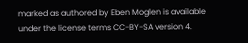marked as authored by Eben Moglen is available under the license terms CC-BY-SA version 4.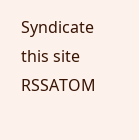Syndicate this site RSSATOM